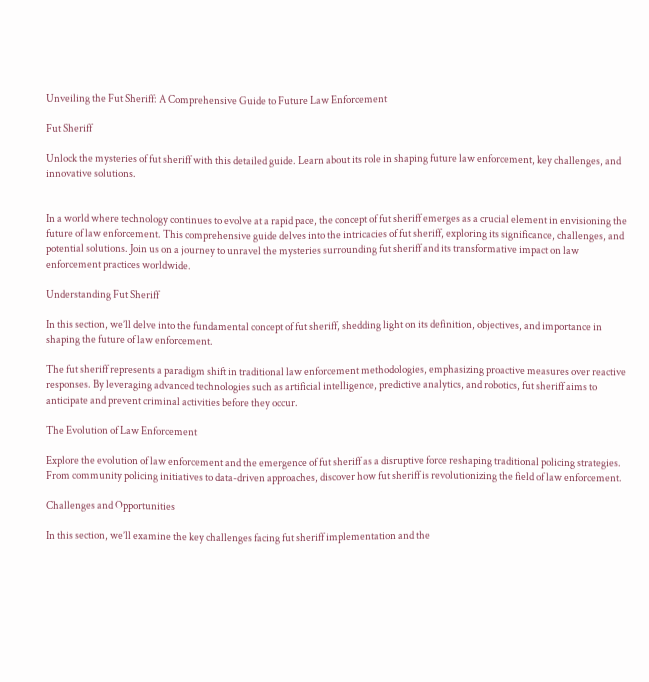Unveiling the Fut Sheriff: A Comprehensive Guide to Future Law Enforcement

Fut Sheriff

Unlock the mysteries of fut sheriff with this detailed guide. Learn about its role in shaping future law enforcement, key challenges, and innovative solutions.


In a world where technology continues to evolve at a rapid pace, the concept of fut sheriff emerges as a crucial element in envisioning the future of law enforcement. This comprehensive guide delves into the intricacies of fut sheriff, exploring its significance, challenges, and potential solutions. Join us on a journey to unravel the mysteries surrounding fut sheriff and its transformative impact on law enforcement practices worldwide.

Understanding Fut Sheriff

In this section, we’ll delve into the fundamental concept of fut sheriff, shedding light on its definition, objectives, and importance in shaping the future of law enforcement.

The fut sheriff represents a paradigm shift in traditional law enforcement methodologies, emphasizing proactive measures over reactive responses. By leveraging advanced technologies such as artificial intelligence, predictive analytics, and robotics, fut sheriff aims to anticipate and prevent criminal activities before they occur.

The Evolution of Law Enforcement

Explore the evolution of law enforcement and the emergence of fut sheriff as a disruptive force reshaping traditional policing strategies. From community policing initiatives to data-driven approaches, discover how fut sheriff is revolutionizing the field of law enforcement.

Challenges and Opportunities

In this section, we’ll examine the key challenges facing fut sheriff implementation and the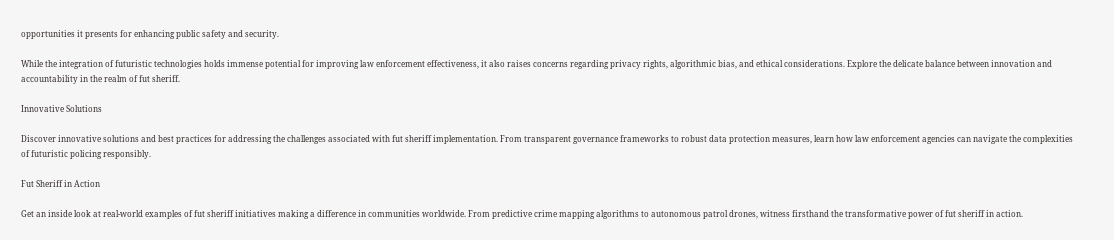opportunities it presents for enhancing public safety and security.

While the integration of futuristic technologies holds immense potential for improving law enforcement effectiveness, it also raises concerns regarding privacy rights, algorithmic bias, and ethical considerations. Explore the delicate balance between innovation and accountability in the realm of fut sheriff.

Innovative Solutions

Discover innovative solutions and best practices for addressing the challenges associated with fut sheriff implementation. From transparent governance frameworks to robust data protection measures, learn how law enforcement agencies can navigate the complexities of futuristic policing responsibly.

Fut Sheriff in Action

Get an inside look at real-world examples of fut sheriff initiatives making a difference in communities worldwide. From predictive crime mapping algorithms to autonomous patrol drones, witness firsthand the transformative power of fut sheriff in action.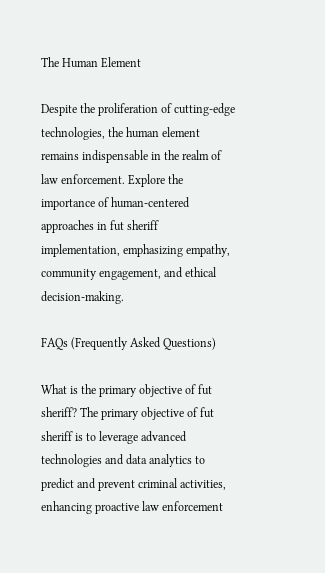The Human Element

Despite the proliferation of cutting-edge technologies, the human element remains indispensable in the realm of law enforcement. Explore the importance of human-centered approaches in fut sheriff implementation, emphasizing empathy, community engagement, and ethical decision-making.

FAQs (Frequently Asked Questions)

What is the primary objective of fut sheriff? The primary objective of fut sheriff is to leverage advanced technologies and data analytics to predict and prevent criminal activities, enhancing proactive law enforcement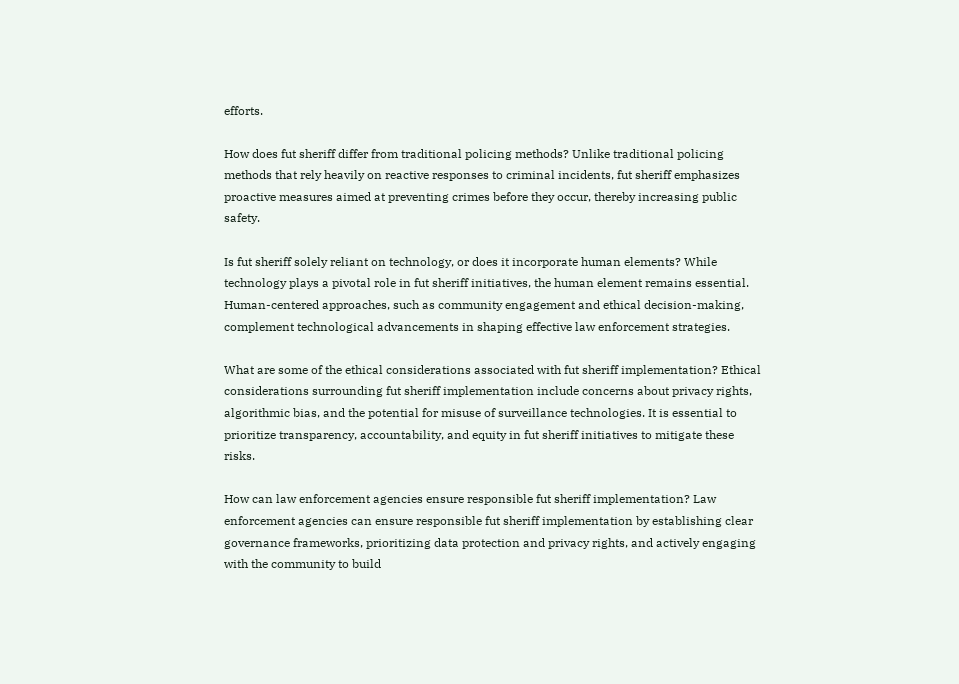efforts.

How does fut sheriff differ from traditional policing methods? Unlike traditional policing methods that rely heavily on reactive responses to criminal incidents, fut sheriff emphasizes proactive measures aimed at preventing crimes before they occur, thereby increasing public safety.

Is fut sheriff solely reliant on technology, or does it incorporate human elements? While technology plays a pivotal role in fut sheriff initiatives, the human element remains essential. Human-centered approaches, such as community engagement and ethical decision-making, complement technological advancements in shaping effective law enforcement strategies.

What are some of the ethical considerations associated with fut sheriff implementation? Ethical considerations surrounding fut sheriff implementation include concerns about privacy rights, algorithmic bias, and the potential for misuse of surveillance technologies. It is essential to prioritize transparency, accountability, and equity in fut sheriff initiatives to mitigate these risks.

How can law enforcement agencies ensure responsible fut sheriff implementation? Law enforcement agencies can ensure responsible fut sheriff implementation by establishing clear governance frameworks, prioritizing data protection and privacy rights, and actively engaging with the community to build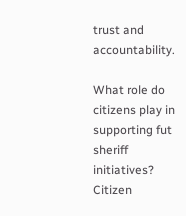trust and accountability.

What role do citizens play in supporting fut sheriff initiatives? Citizen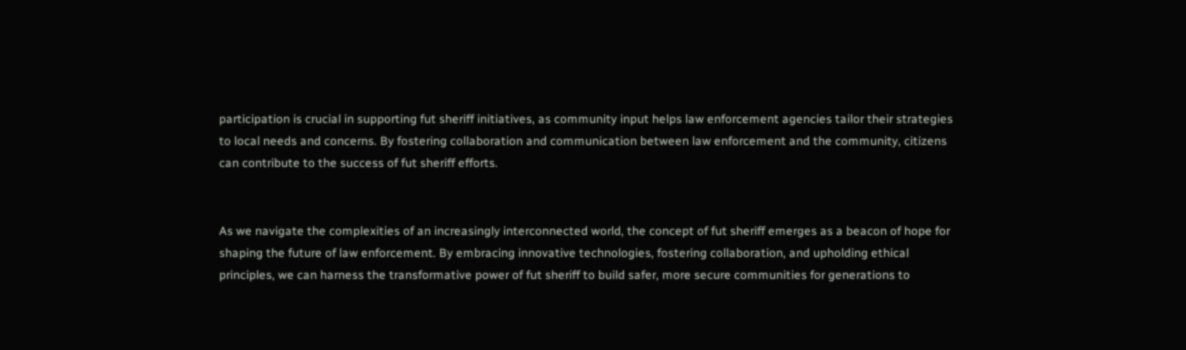participation is crucial in supporting fut sheriff initiatives, as community input helps law enforcement agencies tailor their strategies to local needs and concerns. By fostering collaboration and communication between law enforcement and the community, citizens can contribute to the success of fut sheriff efforts.


As we navigate the complexities of an increasingly interconnected world, the concept of fut sheriff emerges as a beacon of hope for shaping the future of law enforcement. By embracing innovative technologies, fostering collaboration, and upholding ethical principles, we can harness the transformative power of fut sheriff to build safer, more secure communities for generations to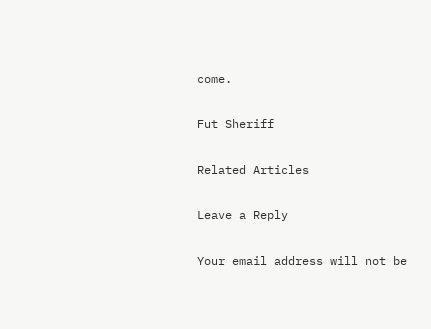come.

Fut Sheriff

Related Articles

Leave a Reply

Your email address will not be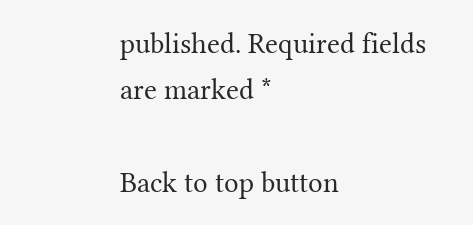published. Required fields are marked *

Back to top button